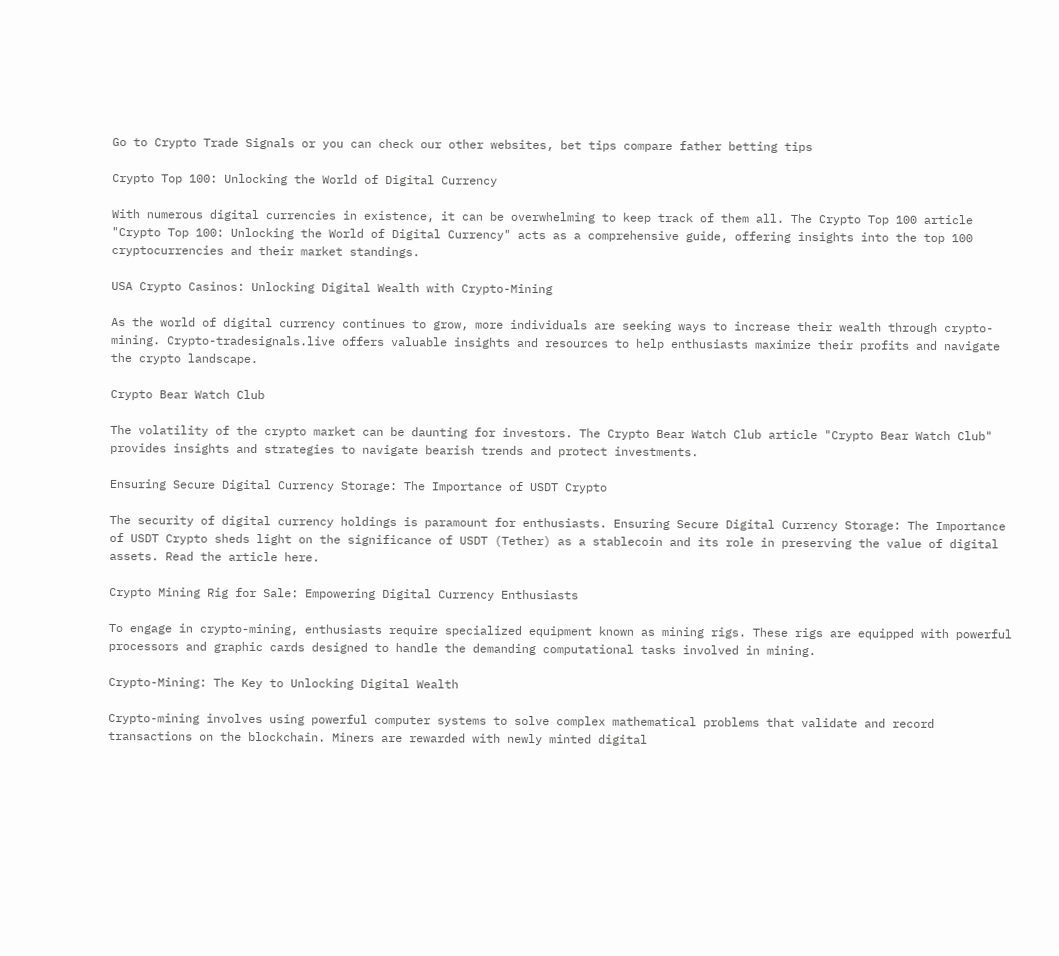Go to Crypto Trade Signals or you can check our other websites, bet tips compare father betting tips

Crypto Top 100: Unlocking the World of Digital Currency

With numerous digital currencies in existence, it can be overwhelming to keep track of them all. The Crypto Top 100 article "Crypto Top 100: Unlocking the World of Digital Currency" acts as a comprehensive guide, offering insights into the top 100 cryptocurrencies and their market standings.

USA Crypto Casinos: Unlocking Digital Wealth with Crypto-Mining

As the world of digital currency continues to grow, more individuals are seeking ways to increase their wealth through crypto-mining. Crypto-tradesignals.live offers valuable insights and resources to help enthusiasts maximize their profits and navigate the crypto landscape.

Crypto Bear Watch Club

The volatility of the crypto market can be daunting for investors. The Crypto Bear Watch Club article "Crypto Bear Watch Club" provides insights and strategies to navigate bearish trends and protect investments.

Ensuring Secure Digital Currency Storage: The Importance of USDT Crypto

The security of digital currency holdings is paramount for enthusiasts. Ensuring Secure Digital Currency Storage: The Importance of USDT Crypto sheds light on the significance of USDT (Tether) as a stablecoin and its role in preserving the value of digital assets. Read the article here.

Crypto Mining Rig for Sale: Empowering Digital Currency Enthusiasts

To engage in crypto-mining, enthusiasts require specialized equipment known as mining rigs. These rigs are equipped with powerful processors and graphic cards designed to handle the demanding computational tasks involved in mining.

Crypto-Mining: The Key to Unlocking Digital Wealth

Crypto-mining involves using powerful computer systems to solve complex mathematical problems that validate and record transactions on the blockchain. Miners are rewarded with newly minted digital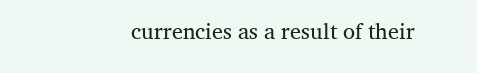currencies as a result of their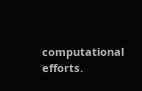computational efforts.